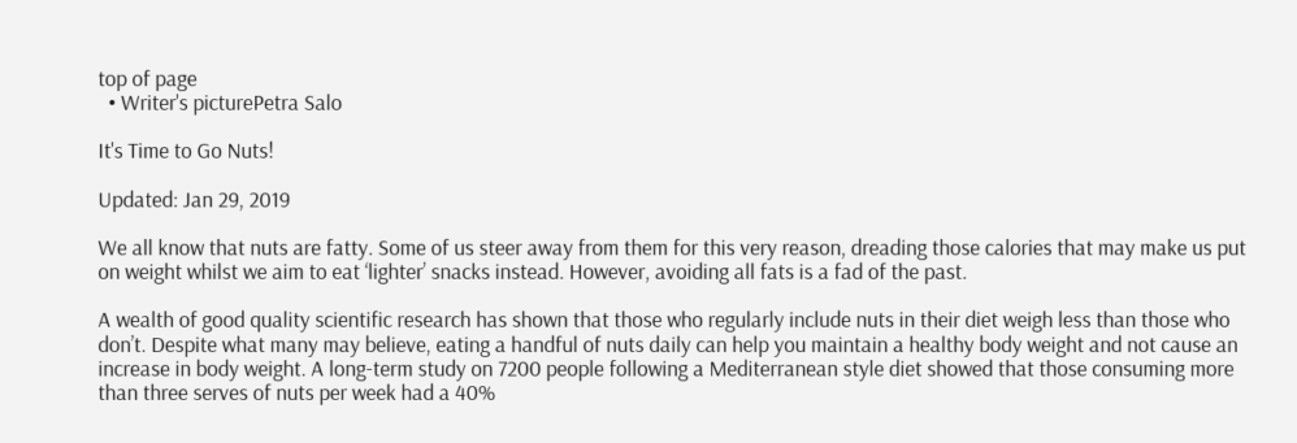top of page
  • Writer's picturePetra Salo

It's Time to Go Nuts!

Updated: Jan 29, 2019

We all know that nuts are fatty. Some of us steer away from them for this very reason, dreading those calories that may make us put on weight whilst we aim to eat ‘lighter’ snacks instead. However, avoiding all fats is a fad of the past.

A wealth of good quality scientific research has shown that those who regularly include nuts in their diet weigh less than those who don’t. Despite what many may believe, eating a handful of nuts daily can help you maintain a healthy body weight and not cause an increase in body weight. A long-term study on 7200 people following a Mediterranean style diet showed that those consuming more than three serves of nuts per week had a 40%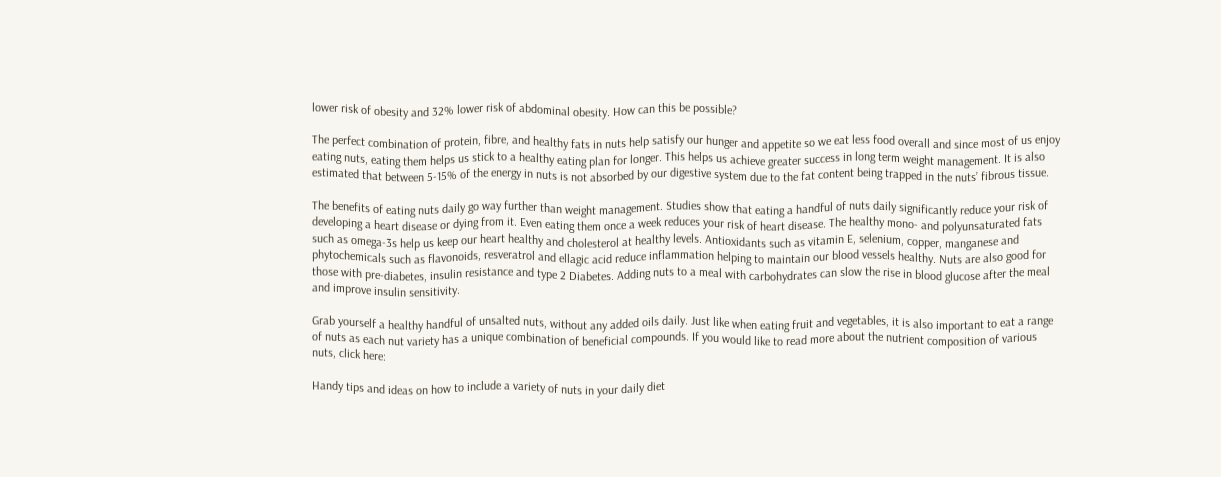lower risk of obesity and 32% lower risk of abdominal obesity. How can this be possible?

The perfect combination of protein, fibre, and healthy fats in nuts help satisfy our hunger and appetite so we eat less food overall and since most of us enjoy eating nuts, eating them helps us stick to a healthy eating plan for longer. This helps us achieve greater success in long term weight management. It is also estimated that between 5-15% of the energy in nuts is not absorbed by our digestive system due to the fat content being trapped in the nuts’ fibrous tissue.

The benefits of eating nuts daily go way further than weight management. Studies show that eating a handful of nuts daily significantly reduce your risk of developing a heart disease or dying from it. Even eating them once a week reduces your risk of heart disease. The healthy mono- and polyunsaturated fats such as omega-3s help us keep our heart healthy and cholesterol at healthy levels. Antioxidants such as vitamin E, selenium, copper, manganese and phytochemicals such as flavonoids, resveratrol and ellagic acid reduce inflammation helping to maintain our blood vessels healthy. Nuts are also good for those with pre-diabetes, insulin resistance and type 2 Diabetes. Adding nuts to a meal with carbohydrates can slow the rise in blood glucose after the meal and improve insulin sensitivity.

Grab yourself a healthy handful of unsalted nuts, without any added oils daily. Just like when eating fruit and vegetables, it is also important to eat a range of nuts as each nut variety has a unique combination of beneficial compounds. If you would like to read more about the nutrient composition of various nuts, click here:

Handy tips and ideas on how to include a variety of nuts in your daily diet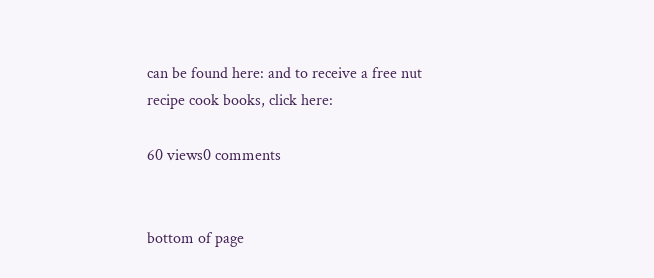can be found here: and to receive a free nut recipe cook books, click here:

60 views0 comments


bottom of page